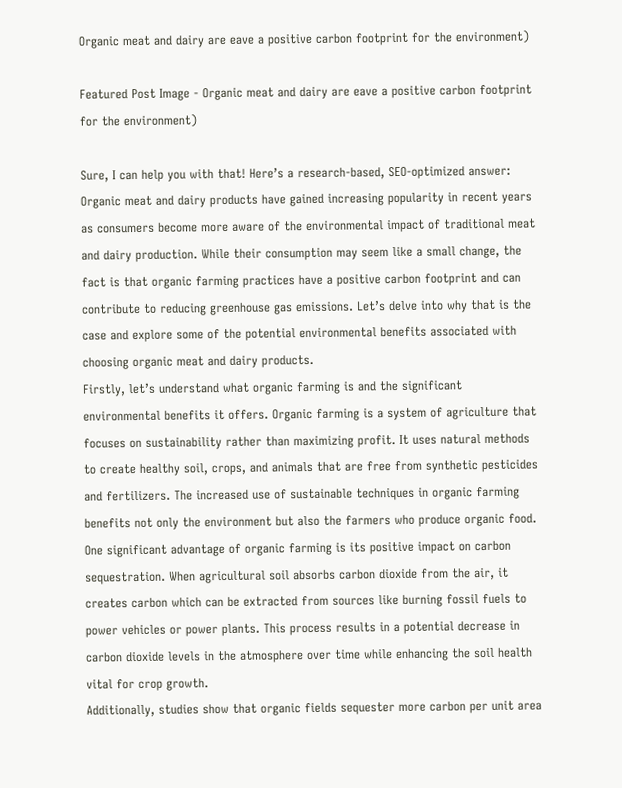Organic meat and dairy are eave a positive carbon footprint for the environment)

Featured Post Image - Organic meat and dairy are eave a positive carbon footprint for the environment)

Sure, I can help you with that! Here’s a research-based, SEO-optimized answer:
Organic meat and dairy products have gained increasing popularity in recent years as consumers become more aware of the environmental impact of traditional meat and dairy production. While their consumption may seem like a small change, the fact is that organic farming practices have a positive carbon footprint and can contribute to reducing greenhouse gas emissions. Let’s delve into why that is the case and explore some of the potential environmental benefits associated with choosing organic meat and dairy products.
Firstly, let’s understand what organic farming is and the significant environmental benefits it offers. Organic farming is a system of agriculture that focuses on sustainability rather than maximizing profit. It uses natural methods to create healthy soil, crops, and animals that are free from synthetic pesticides and fertilizers. The increased use of sustainable techniques in organic farming benefits not only the environment but also the farmers who produce organic food.
One significant advantage of organic farming is its positive impact on carbon sequestration. When agricultural soil absorbs carbon dioxide from the air, it creates carbon which can be extracted from sources like burning fossil fuels to power vehicles or power plants. This process results in a potential decrease in carbon dioxide levels in the atmosphere over time while enhancing the soil health vital for crop growth.
Additionally, studies show that organic fields sequester more carbon per unit area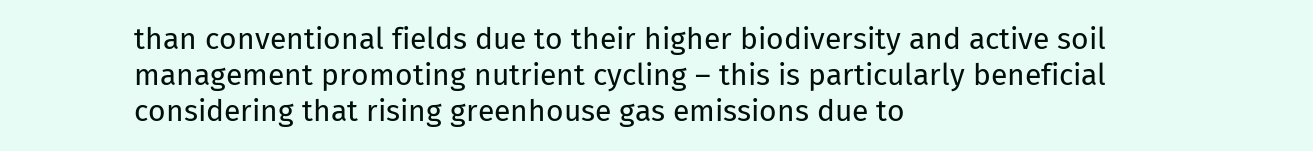than conventional fields due to their higher biodiversity and active soil management promoting nutrient cycling – this is particularly beneficial considering that rising greenhouse gas emissions due to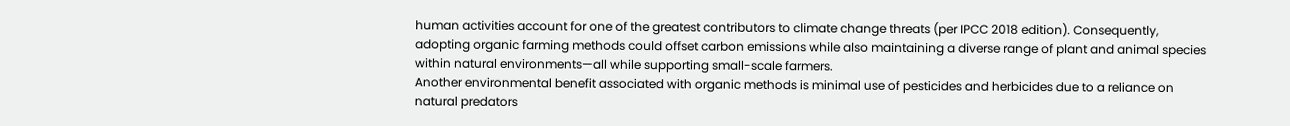human activities account for one of the greatest contributors to climate change threats (per IPCC 2018 edition). Consequently, adopting organic farming methods could offset carbon emissions while also maintaining a diverse range of plant and animal species within natural environments—all while supporting small-scale farmers.
Another environmental benefit associated with organic methods is minimal use of pesticides and herbicides due to a reliance on natural predators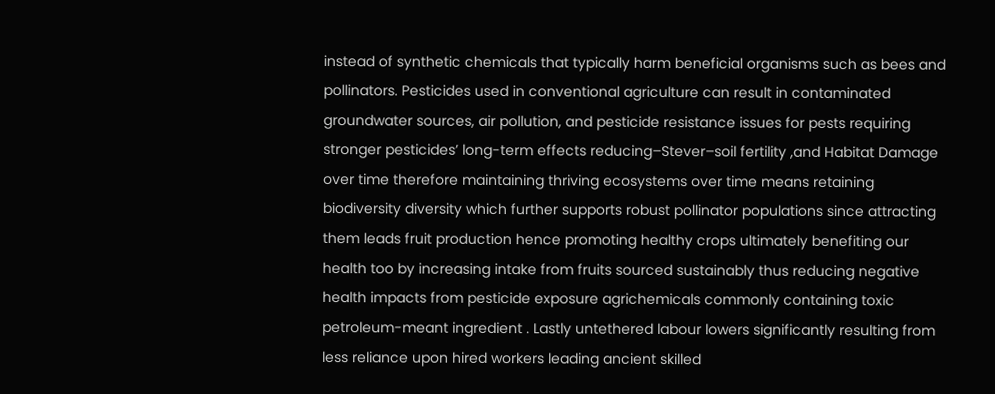instead of synthetic chemicals that typically harm beneficial organisms such as bees and pollinators. Pesticides used in conventional agriculture can result in contaminated groundwater sources, air pollution, and pesticide resistance issues for pests requiring stronger pesticides’ long-term effects reducing–Stever–soil fertility ,and Habitat Damage over time therefore maintaining thriving ecosystems over time means retaining biodiversity diversity which further supports robust pollinator populations since attracting them leads fruit production hence promoting healthy crops ultimately benefiting our health too by increasing intake from fruits sourced sustainably thus reducing negative health impacts from pesticide exposure agrichemicals commonly containing toxic petroleum-meant ingredient . Lastly untethered labour lowers significantly resulting from less reliance upon hired workers leading ancient skilled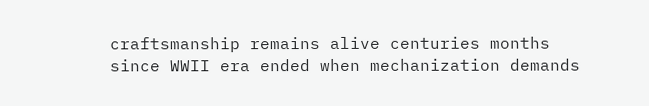craftsmanship remains alive centuries months since WWII era ended when mechanization demands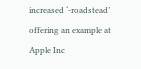increased ‘-roadstead’ offering an example at Apple Inc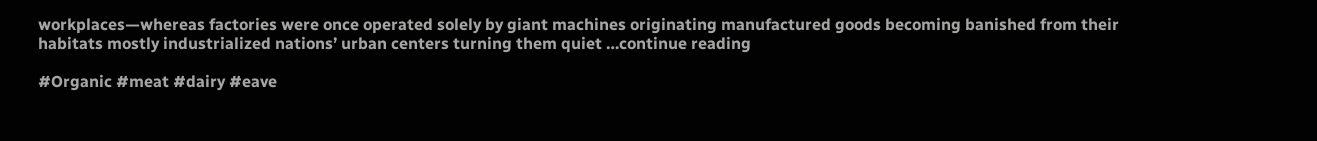workplaces—whereas factories were once operated solely by giant machines originating manufactured goods becoming banished from their habitats mostly industrialized nations’ urban centers turning them quiet …continue reading

#Organic #meat #dairy #eave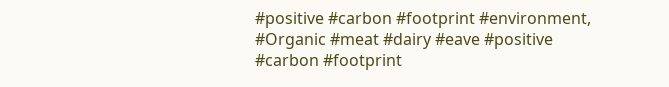#positive #carbon #footprint #environment,
#Organic #meat #dairy #eave #positive #carbon #footprint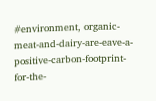#environment, organic-meat-and-dairy-are-eave-a-positive-carbon-footprint-for-the-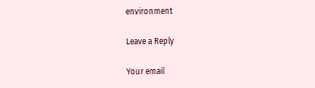environment

Leave a Reply

Your email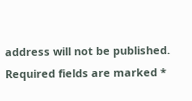address will not be published. Required fields are marked *